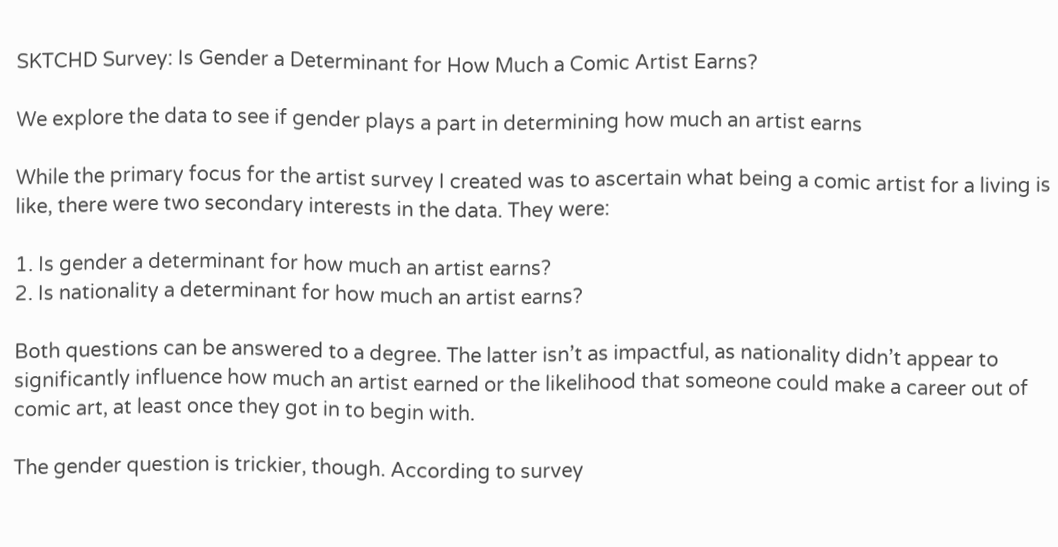SKTCHD Survey: Is Gender a Determinant for How Much a Comic Artist Earns?

We explore the data to see if gender plays a part in determining how much an artist earns

While the primary focus for the artist survey I created was to ascertain what being a comic artist for a living is like, there were two secondary interests in the data. They were:

1. Is gender a determinant for how much an artist earns?
2. Is nationality a determinant for how much an artist earns?

Both questions can be answered to a degree. The latter isn’t as impactful, as nationality didn’t appear to significantly influence how much an artist earned or the likelihood that someone could make a career out of comic art, at least once they got in to begin with.

The gender question is trickier, though. According to survey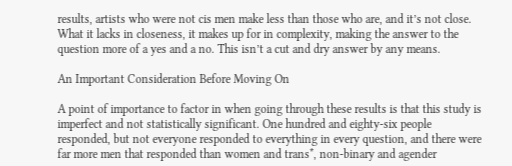results, artists who were not cis men make less than those who are, and it’s not close. What it lacks in closeness, it makes up for in complexity, making the answer to the question more of a yes and a no. This isn’t a cut and dry answer by any means.

An Important Consideration Before Moving On

A point of importance to factor in when going through these results is that this study is imperfect and not statistically significant. One hundred and eighty-six people responded, but not everyone responded to everything in every question, and there were far more men that responded than women and trans*, non-binary and agender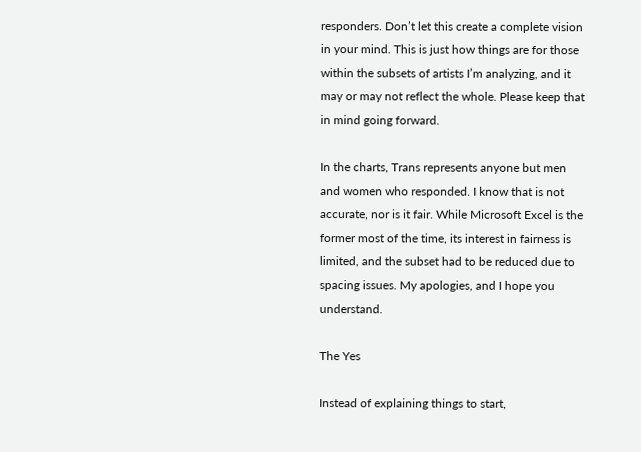responders. Don’t let this create a complete vision in your mind. This is just how things are for those within the subsets of artists I’m analyzing, and it may or may not reflect the whole. Please keep that in mind going forward.

In the charts, Trans represents anyone but men and women who responded. I know that is not accurate, nor is it fair. While Microsoft Excel is the former most of the time, its interest in fairness is limited, and the subset had to be reduced due to spacing issues. My apologies, and I hope you understand.

The Yes

Instead of explaining things to start,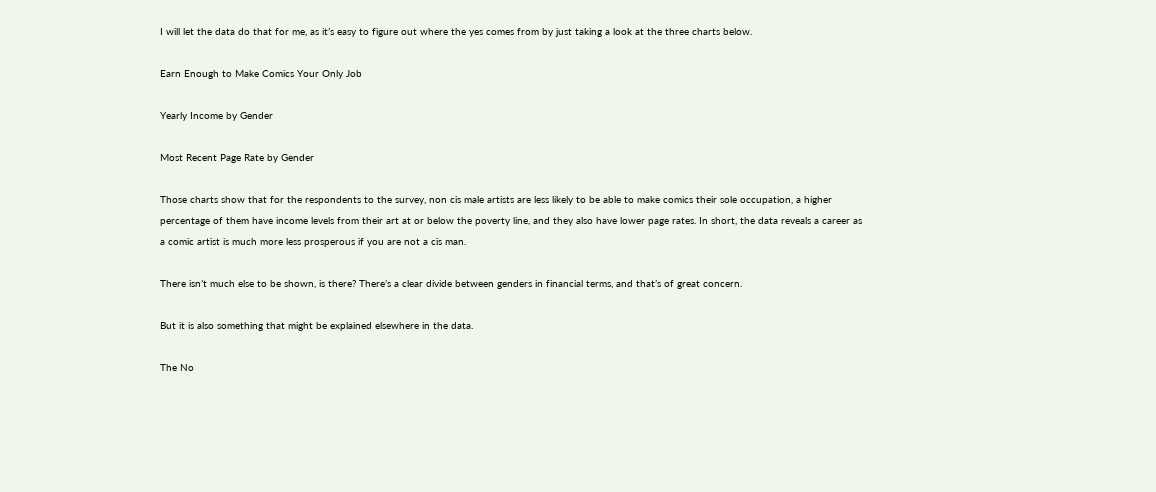I will let the data do that for me, as it’s easy to figure out where the yes comes from by just taking a look at the three charts below.

Earn Enough to Make Comics Your Only Job

Yearly Income by Gender

Most Recent Page Rate by Gender

Those charts show that for the respondents to the survey, non cis male artists are less likely to be able to make comics their sole occupation, a higher percentage of them have income levels from their art at or below the poverty line, and they also have lower page rates. In short, the data reveals a career as a comic artist is much more less prosperous if you are not a cis man.

There isn’t much else to be shown, is there? There’s a clear divide between genders in financial terms, and that’s of great concern.

But it is also something that might be explained elsewhere in the data.

The No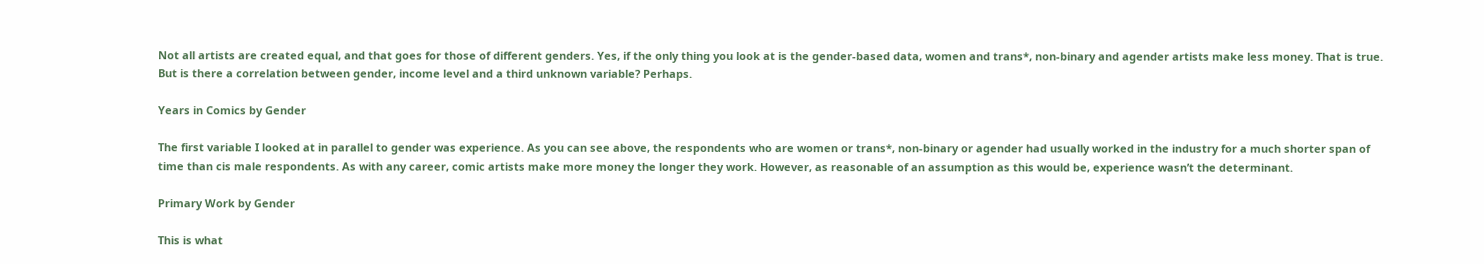Not all artists are created equal, and that goes for those of different genders. Yes, if the only thing you look at is the gender-based data, women and trans*, non-binary and agender artists make less money. That is true. But is there a correlation between gender, income level and a third unknown variable? Perhaps.

Years in Comics by Gender

The first variable I looked at in parallel to gender was experience. As you can see above, the respondents who are women or trans*, non-binary or agender had usually worked in the industry for a much shorter span of time than cis male respondents. As with any career, comic artists make more money the longer they work. However, as reasonable of an assumption as this would be, experience wasn’t the determinant.

Primary Work by Gender

This is what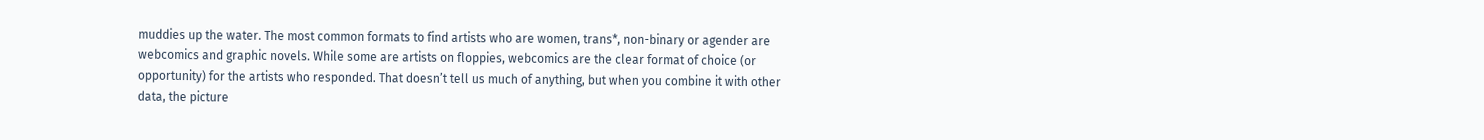muddies up the water. The most common formats to find artists who are women, trans*, non-binary or agender are webcomics and graphic novels. While some are artists on floppies, webcomics are the clear format of choice (or opportunity) for the artists who responded. That doesn’t tell us much of anything, but when you combine it with other data, the picture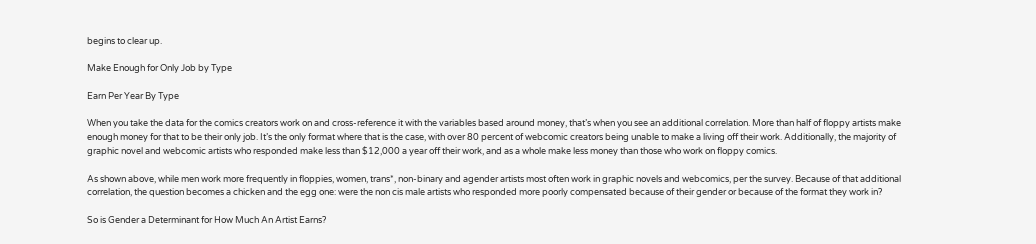begins to clear up.

Make Enough for Only Job by Type

Earn Per Year By Type

When you take the data for the comics creators work on and cross-reference it with the variables based around money, that’s when you see an additional correlation. More than half of floppy artists make enough money for that to be their only job. It’s the only format where that is the case, with over 80 percent of webcomic creators being unable to make a living off their work. Additionally, the majority of graphic novel and webcomic artists who responded make less than $12,000 a year off their work, and as a whole make less money than those who work on floppy comics.

As shown above, while men work more frequently in floppies, women, trans*, non-binary and agender artists most often work in graphic novels and webcomics, per the survey. Because of that additional correlation, the question becomes a chicken and the egg one: were the non cis male artists who responded more poorly compensated because of their gender or because of the format they work in?

So is Gender a Determinant for How Much An Artist Earns?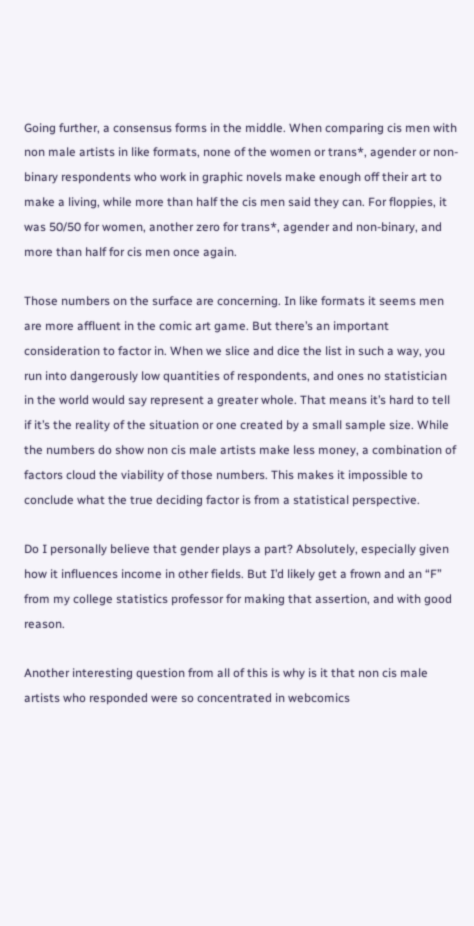Going further, a consensus forms in the middle. When comparing cis men with non male artists in like formats, none of the women or trans*, agender or non-binary respondents who work in graphic novels make enough off their art to make a living, while more than half the cis men said they can. For floppies, it was 50/50 for women, another zero for trans*, agender and non-binary, and more than half for cis men once again.

Those numbers on the surface are concerning. In like formats it seems men are more affluent in the comic art game. But there’s an important consideration to factor in. When we slice and dice the list in such a way, you run into dangerously low quantities of respondents, and ones no statistician in the world would say represent a greater whole. That means it’s hard to tell if it’s the reality of the situation or one created by a small sample size. While the numbers do show non cis male artists make less money, a combination of factors cloud the viability of those numbers. This makes it impossible to conclude what the true deciding factor is from a statistical perspective.

Do I personally believe that gender plays a part? Absolutely, especially given how it influences income in other fields. But I’d likely get a frown and an “F” from my college statistics professor for making that assertion, and with good reason.

Another interesting question from all of this is why is it that non cis male artists who responded were so concentrated in webcomics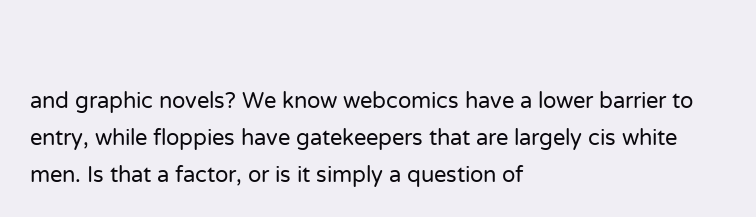and graphic novels? We know webcomics have a lower barrier to entry, while floppies have gatekeepers that are largely cis white men. Is that a factor, or is it simply a question of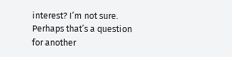interest? I’m not sure. Perhaps that’s a question for another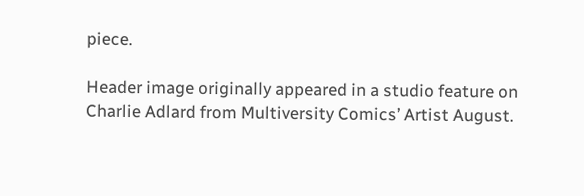piece.

Header image originally appeared in a studio feature on Charlie Adlard from Multiversity Comics’ Artist August.